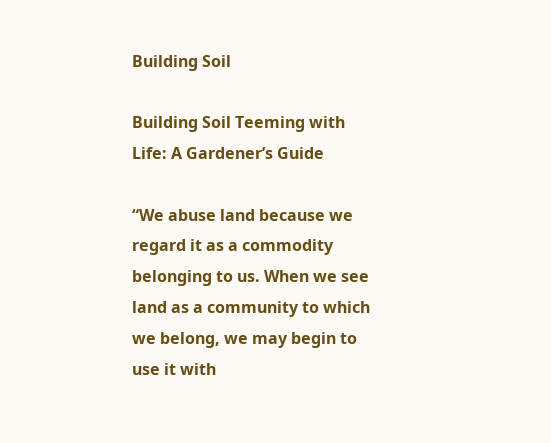Building Soil

Building Soil Teeming with Life: A Gardener’s Guide

“We abuse land because we regard it as a commodity belonging to us. When we see land as a community to which we belong, we may begin to use it with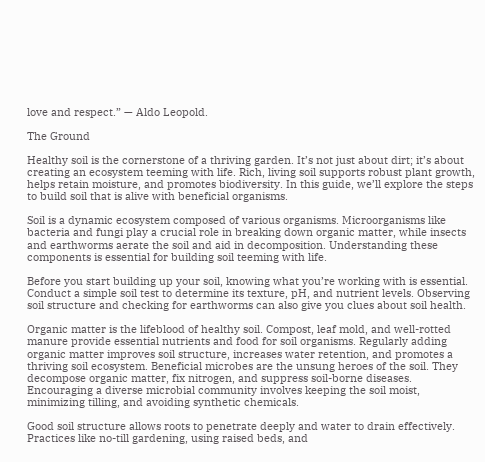love and respect.” — Aldo Leopold.

The Ground

Healthy soil is the cornerstone of a thriving garden. It’s not just about dirt; it’s about creating an ecosystem teeming with life. Rich, living soil supports robust plant growth, helps retain moisture, and promotes biodiversity. In this guide, we’ll explore the steps to build soil that is alive with beneficial organisms.

Soil is a dynamic ecosystem composed of various organisms. Microorganisms like bacteria and fungi play a crucial role in breaking down organic matter, while insects and earthworms aerate the soil and aid in decomposition. Understanding these components is essential for building soil teeming with life.

Before you start building up your soil, knowing what you’re working with is essential. Conduct a simple soil test to determine its texture, pH, and nutrient levels. Observing soil structure and checking for earthworms can also give you clues about soil health.

Organic matter is the lifeblood of healthy soil. Compost, leaf mold, and well-rotted manure provide essential nutrients and food for soil organisms. Regularly adding organic matter improves soil structure, increases water retention, and promotes a thriving soil ecosystem. Beneficial microbes are the unsung heroes of the soil. They decompose organic matter, fix nitrogen, and suppress soil-borne diseases. Encouraging a diverse microbial community involves keeping the soil moist, minimizing tilling, and avoiding synthetic chemicals.

Good soil structure allows roots to penetrate deeply and water to drain effectively. Practices like no-till gardening, using raised beds, and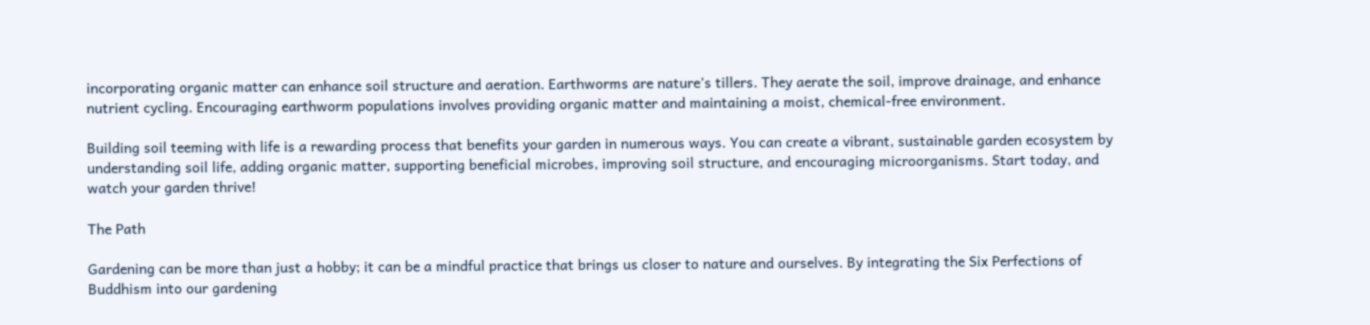incorporating organic matter can enhance soil structure and aeration. Earthworms are nature’s tillers. They aerate the soil, improve drainage, and enhance nutrient cycling. Encouraging earthworm populations involves providing organic matter and maintaining a moist, chemical-free environment.

Building soil teeming with life is a rewarding process that benefits your garden in numerous ways. You can create a vibrant, sustainable garden ecosystem by understanding soil life, adding organic matter, supporting beneficial microbes, improving soil structure, and encouraging microorganisms. Start today, and watch your garden thrive!

The Path

Gardening can be more than just a hobby; it can be a mindful practice that brings us closer to nature and ourselves. By integrating the Six Perfections of Buddhism into our gardening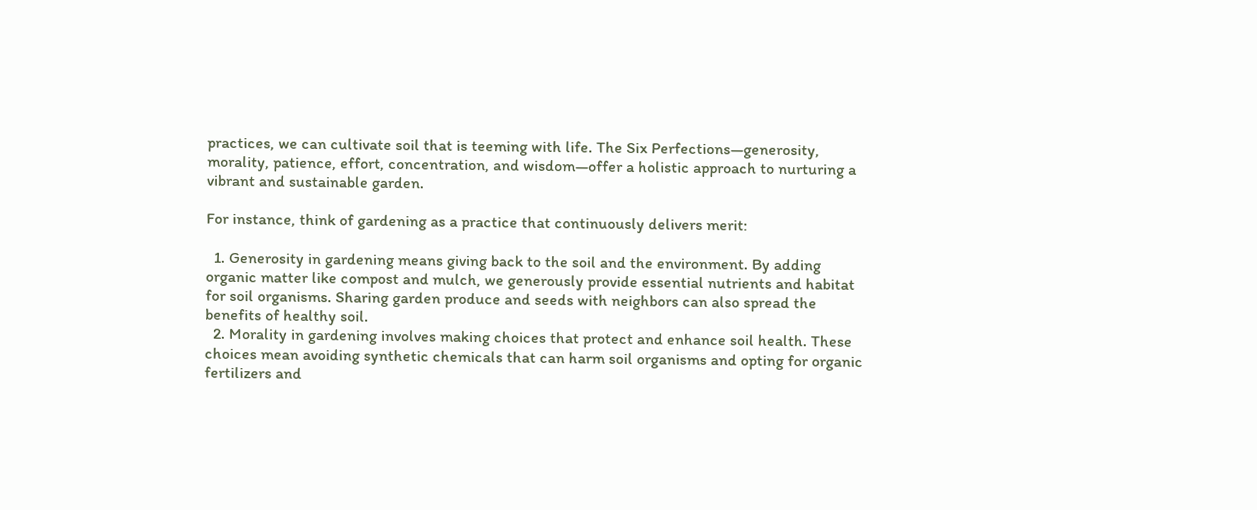practices, we can cultivate soil that is teeming with life. The Six Perfections—generosity, morality, patience, effort, concentration, and wisdom—offer a holistic approach to nurturing a vibrant and sustainable garden.

For instance, think of gardening as a practice that continuously delivers merit:

  1. Generosity in gardening means giving back to the soil and the environment. By adding organic matter like compost and mulch, we generously provide essential nutrients and habitat for soil organisms. Sharing garden produce and seeds with neighbors can also spread the benefits of healthy soil.
  2. Morality in gardening involves making choices that protect and enhance soil health. These choices mean avoiding synthetic chemicals that can harm soil organisms and opting for organic fertilizers and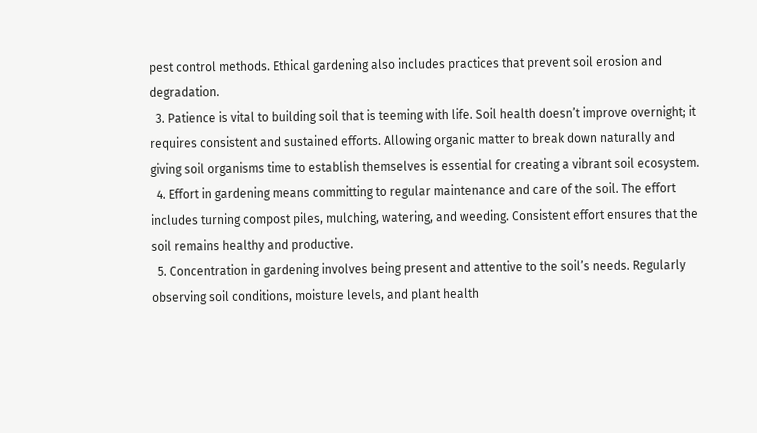pest control methods. Ethical gardening also includes practices that prevent soil erosion and degradation.
  3. Patience is vital to building soil that is teeming with life. Soil health doesn’t improve overnight; it requires consistent and sustained efforts. Allowing organic matter to break down naturally and giving soil organisms time to establish themselves is essential for creating a vibrant soil ecosystem.
  4. Effort in gardening means committing to regular maintenance and care of the soil. The effort includes turning compost piles, mulching, watering, and weeding. Consistent effort ensures that the soil remains healthy and productive.
  5. Concentration in gardening involves being present and attentive to the soil’s needs. Regularly observing soil conditions, moisture levels, and plant health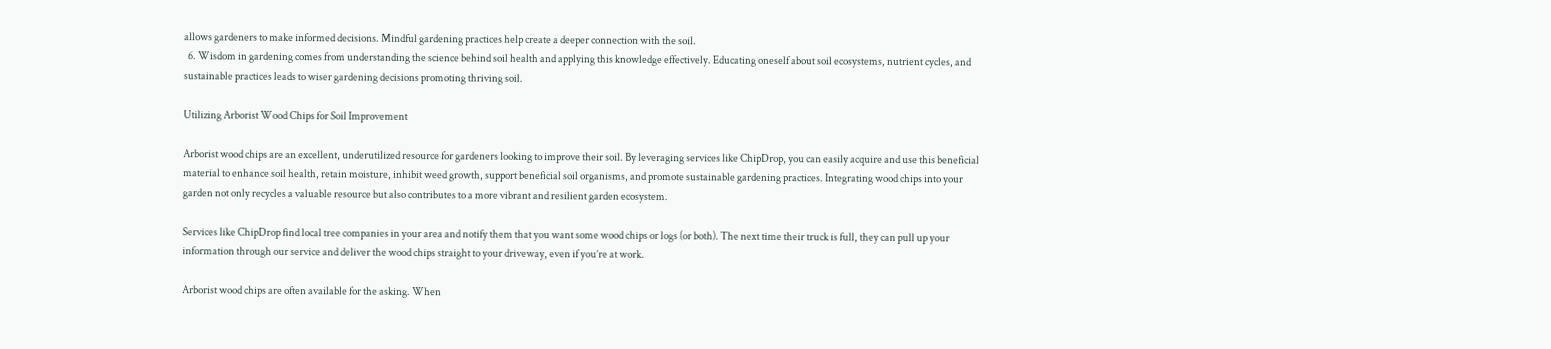allows gardeners to make informed decisions. Mindful gardening practices help create a deeper connection with the soil.
  6. Wisdom in gardening comes from understanding the science behind soil health and applying this knowledge effectively. Educating oneself about soil ecosystems, nutrient cycles, and sustainable practices leads to wiser gardening decisions promoting thriving soil.

Utilizing Arborist Wood Chips for Soil Improvement

Arborist wood chips are an excellent, underutilized resource for gardeners looking to improve their soil. By leveraging services like ChipDrop, you can easily acquire and use this beneficial material to enhance soil health, retain moisture, inhibit weed growth, support beneficial soil organisms, and promote sustainable gardening practices. Integrating wood chips into your garden not only recycles a valuable resource but also contributes to a more vibrant and resilient garden ecosystem.

Services like ChipDrop find local tree companies in your area and notify them that you want some wood chips or logs (or both). The next time their truck is full, they can pull up your information through our service and deliver the wood chips straight to your driveway, even if you’re at work.

Arborist wood chips are often available for the asking. When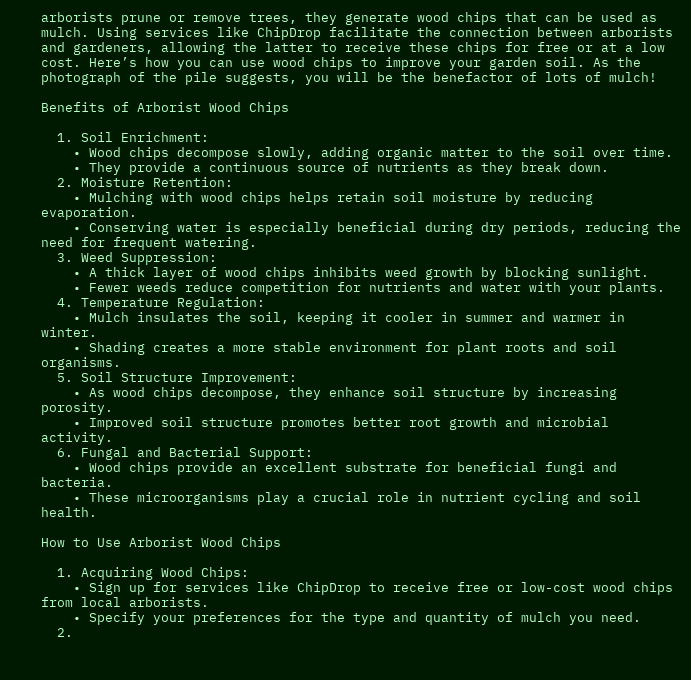arborists prune or remove trees, they generate wood chips that can be used as mulch. Using services like ChipDrop facilitate the connection between arborists and gardeners, allowing the latter to receive these chips for free or at a low cost. Here’s how you can use wood chips to improve your garden soil. As the photograph of the pile suggests, you will be the benefactor of lots of mulch!

Benefits of Arborist Wood Chips

  1. Soil Enrichment:
    • Wood chips decompose slowly, adding organic matter to the soil over time.
    • They provide a continuous source of nutrients as they break down.
  2. Moisture Retention:
    • Mulching with wood chips helps retain soil moisture by reducing evaporation.
    • Conserving water is especially beneficial during dry periods, reducing the need for frequent watering.
  3. Weed Suppression:
    • A thick layer of wood chips inhibits weed growth by blocking sunlight.
    • Fewer weeds reduce competition for nutrients and water with your plants.
  4. Temperature Regulation:
    • Mulch insulates the soil, keeping it cooler in summer and warmer in winter.
    • Shading creates a more stable environment for plant roots and soil organisms.
  5. Soil Structure Improvement:
    • As wood chips decompose, they enhance soil structure by increasing porosity.
    • Improved soil structure promotes better root growth and microbial activity.
  6. Fungal and Bacterial Support:
    • Wood chips provide an excellent substrate for beneficial fungi and bacteria.
    • These microorganisms play a crucial role in nutrient cycling and soil health.

How to Use Arborist Wood Chips

  1. Acquiring Wood Chips:
    • Sign up for services like ChipDrop to receive free or low-cost wood chips from local arborists.
    • Specify your preferences for the type and quantity of mulch you need.
  2.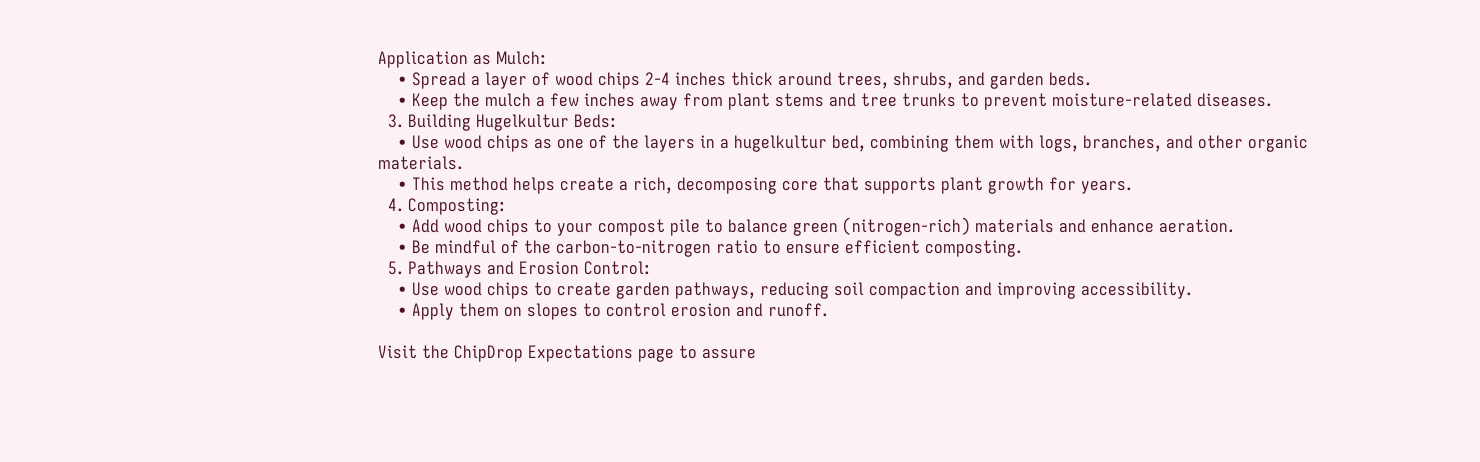Application as Mulch:
    • Spread a layer of wood chips 2-4 inches thick around trees, shrubs, and garden beds.
    • Keep the mulch a few inches away from plant stems and tree trunks to prevent moisture-related diseases.
  3. Building Hugelkultur Beds:
    • Use wood chips as one of the layers in a hugelkultur bed, combining them with logs, branches, and other organic materials.
    • This method helps create a rich, decomposing core that supports plant growth for years.
  4. Composting:
    • Add wood chips to your compost pile to balance green (nitrogen-rich) materials and enhance aeration.
    • Be mindful of the carbon-to-nitrogen ratio to ensure efficient composting.
  5. Pathways and Erosion Control:
    • Use wood chips to create garden pathways, reducing soil compaction and improving accessibility.
    • Apply them on slopes to control erosion and runoff.

Visit the ChipDrop Expectations page to assure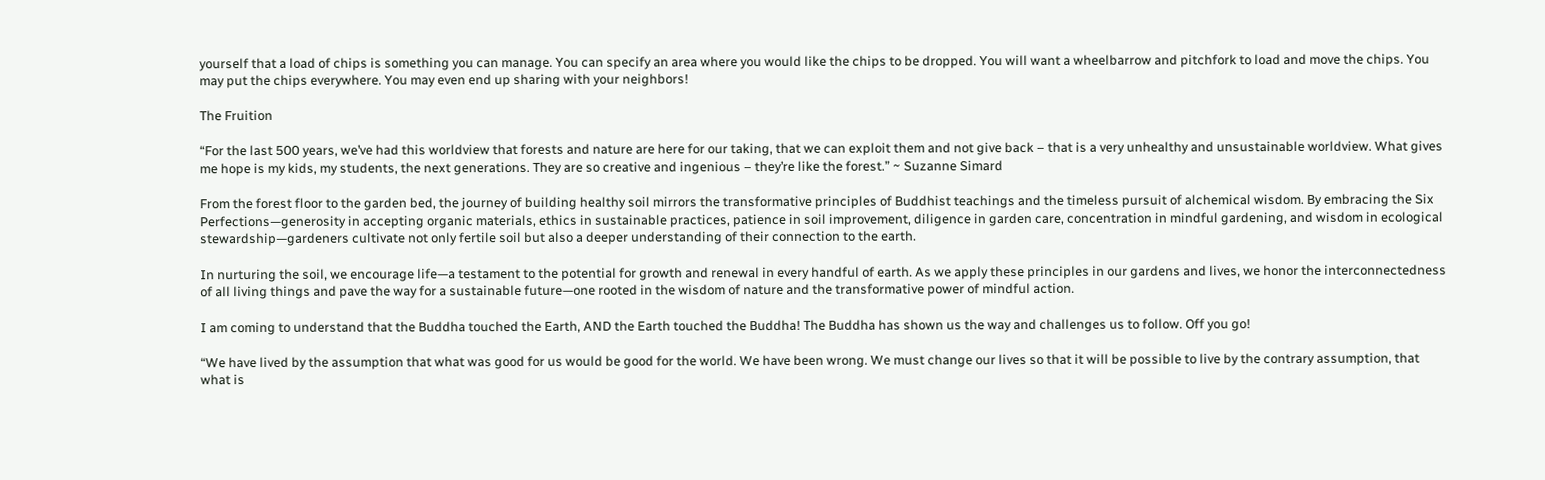yourself that a load of chips is something you can manage. You can specify an area where you would like the chips to be dropped. You will want a wheelbarrow and pitchfork to load and move the chips. You may put the chips everywhere. You may even end up sharing with your neighbors!

The Fruition

“For the last 500 years, we’ve had this worldview that forests and nature are here for our taking, that we can exploit them and not give back – that is a very unhealthy and unsustainable worldview. What gives me hope is my kids, my students, the next generations. They are so creative and ingenious – they’re like the forest.” ~ Suzanne Simard

From the forest floor to the garden bed, the journey of building healthy soil mirrors the transformative principles of Buddhist teachings and the timeless pursuit of alchemical wisdom. By embracing the Six Perfections—generosity in accepting organic materials, ethics in sustainable practices, patience in soil improvement, diligence in garden care, concentration in mindful gardening, and wisdom in ecological stewardship—gardeners cultivate not only fertile soil but also a deeper understanding of their connection to the earth.

In nurturing the soil, we encourage life—a testament to the potential for growth and renewal in every handful of earth. As we apply these principles in our gardens and lives, we honor the interconnectedness of all living things and pave the way for a sustainable future—one rooted in the wisdom of nature and the transformative power of mindful action.

I am coming to understand that the Buddha touched the Earth, AND the Earth touched the Buddha! The Buddha has shown us the way and challenges us to follow. Off you go!

“We have lived by the assumption that what was good for us would be good for the world. We have been wrong. We must change our lives so that it will be possible to live by the contrary assumption, that what is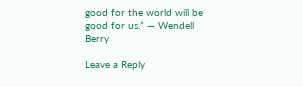good for the world will be good for us.” — Wendell Berry

Leave a Reply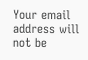Your email address will not be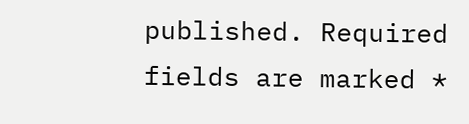published. Required fields are marked *